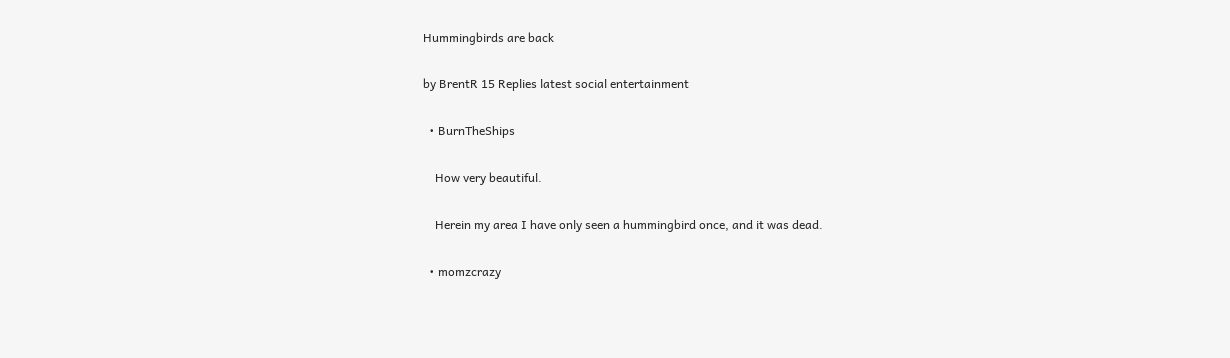Hummingbirds are back

by BrentR 15 Replies latest social entertainment

  • BurnTheShips

    How very beautiful.

    Herein my area I have only seen a hummingbird once, and it was dead.

  • momzcrazy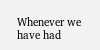Whenever we have had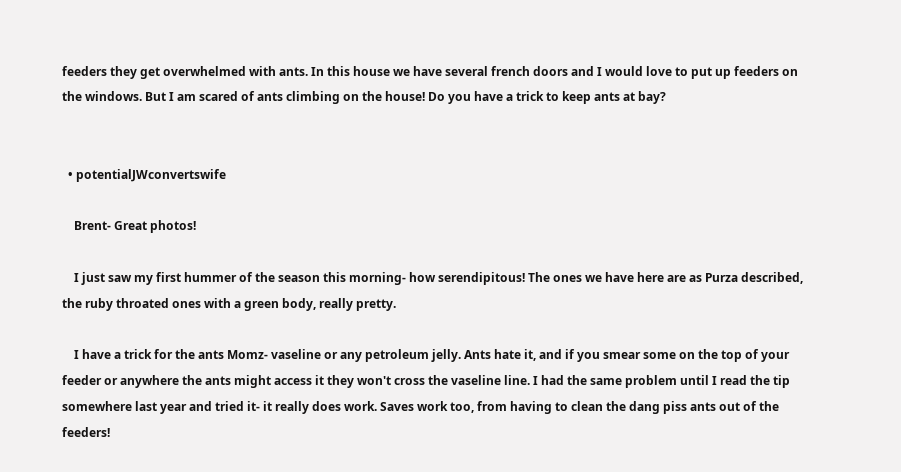feeders they get overwhelmed with ants. In this house we have several french doors and I would love to put up feeders on the windows. But I am scared of ants climbing on the house! Do you have a trick to keep ants at bay?


  • potentialJWconvertswife

    Brent- Great photos!

    I just saw my first hummer of the season this morning- how serendipitous! The ones we have here are as Purza described, the ruby throated ones with a green body, really pretty.

    I have a trick for the ants Momz- vaseline or any petroleum jelly. Ants hate it, and if you smear some on the top of your feeder or anywhere the ants might access it they won't cross the vaseline line. I had the same problem until I read the tip somewhere last year and tried it- it really does work. Saves work too, from having to clean the dang piss ants out of the feeders!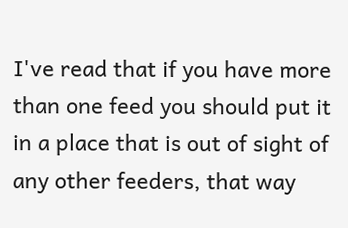I've read that if you have more than one feed you should put it in a place that is out of sight of any other feeders, that way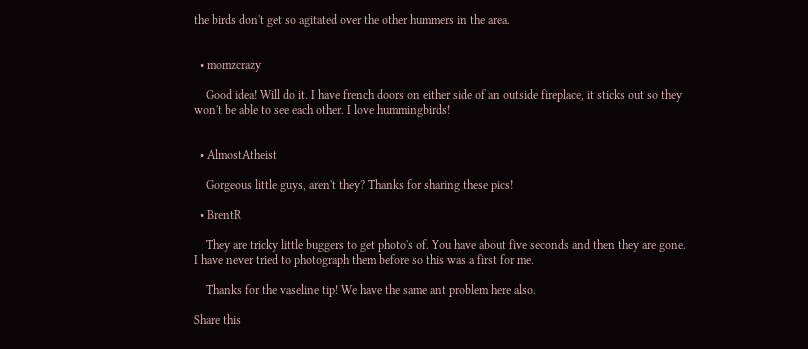the birds don't get so agitated over the other hummers in the area.


  • momzcrazy

    Good idea! Will do it. I have french doors on either side of an outside fireplace, it sticks out so they won't be able to see each other. I love hummingbirds!


  • AlmostAtheist

    Gorgeous little guys, aren't they? Thanks for sharing these pics!

  • BrentR

    They are tricky little buggers to get photo's of. You have about five seconds and then they are gone. I have never tried to photograph them before so this was a first for me.

    Thanks for the vaseline tip! We have the same ant problem here also.

Share this